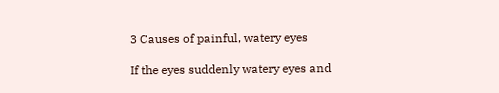3 Causes of painful, watery eyes

If the eyes suddenly watery eyes and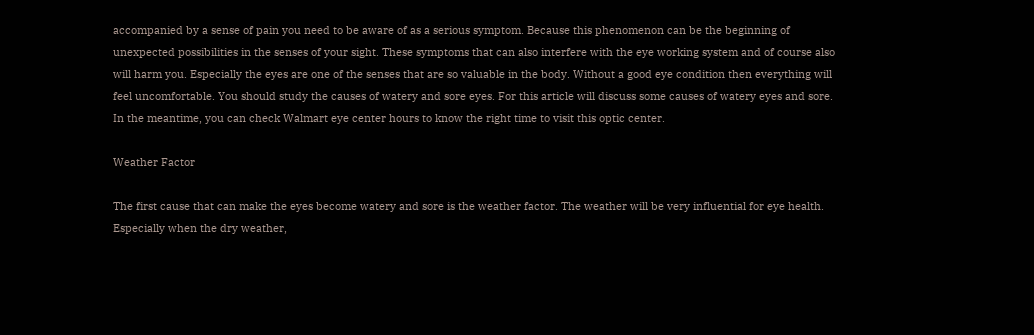accompanied by a sense of pain you need to be aware of as a serious symptom. Because this phenomenon can be the beginning of unexpected possibilities in the senses of your sight. These symptoms that can also interfere with the eye working system and of course also will harm you. Especially the eyes are one of the senses that are so valuable in the body. Without a good eye condition then everything will feel uncomfortable. You should study the causes of watery and sore eyes. For this article will discuss some causes of watery eyes and sore. In the meantime, you can check Walmart eye center hours to know the right time to visit this optic center.

Weather Factor

The first cause that can make the eyes become watery and sore is the weather factor. The weather will be very influential for eye health. Especially when the dry weather,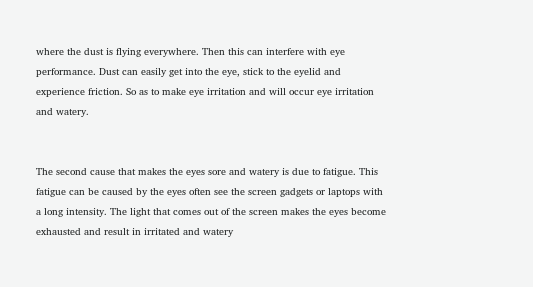where the dust is flying everywhere. Then this can interfere with eye performance. Dust can easily get into the eye, stick to the eyelid and experience friction. So as to make eye irritation and will occur eye irritation and watery.


The second cause that makes the eyes sore and watery is due to fatigue. This fatigue can be caused by the eyes often see the screen gadgets or laptops with a long intensity. The light that comes out of the screen makes the eyes become exhausted and result in irritated and watery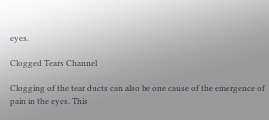eyes.

Clogged Tears Channel

Clogging of the tear ducts can also be one cause of the emergence of pain in the eyes. This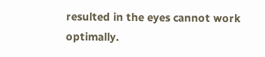resulted in the eyes cannot work optimally.